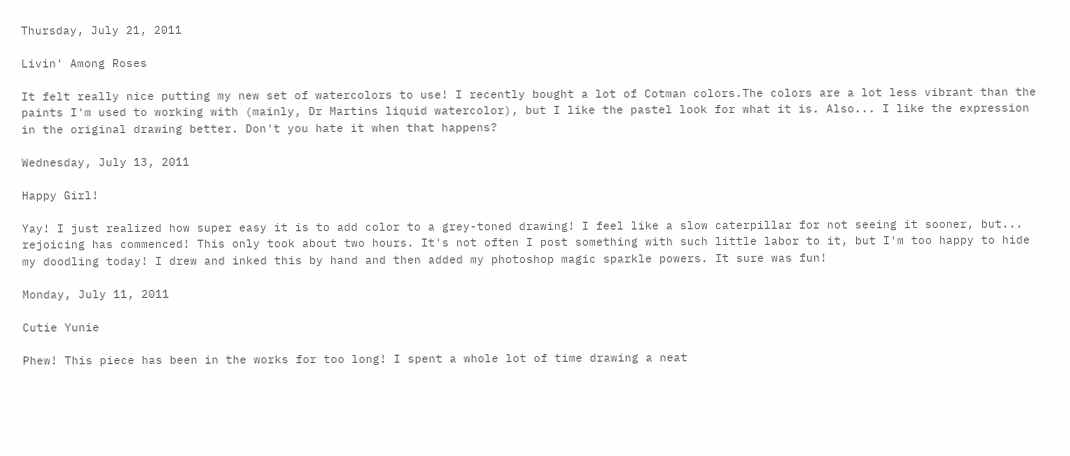Thursday, July 21, 2011

Livin' Among Roses

It felt really nice putting my new set of watercolors to use! I recently bought a lot of Cotman colors.The colors are a lot less vibrant than the paints I'm used to working with (mainly, Dr Martins liquid watercolor), but I like the pastel look for what it is. Also... I like the expression in the original drawing better. Don't you hate it when that happens?

Wednesday, July 13, 2011

Happy Girl!

Yay! I just realized how super easy it is to add color to a grey-toned drawing! I feel like a slow caterpillar for not seeing it sooner, but... rejoicing has commenced! This only took about two hours. It's not often I post something with such little labor to it, but I'm too happy to hide my doodling today! I drew and inked this by hand and then added my photoshop magic sparkle powers. It sure was fun!

Monday, July 11, 2011

Cutie Yunie

Phew! This piece has been in the works for too long! I spent a whole lot of time drawing a neat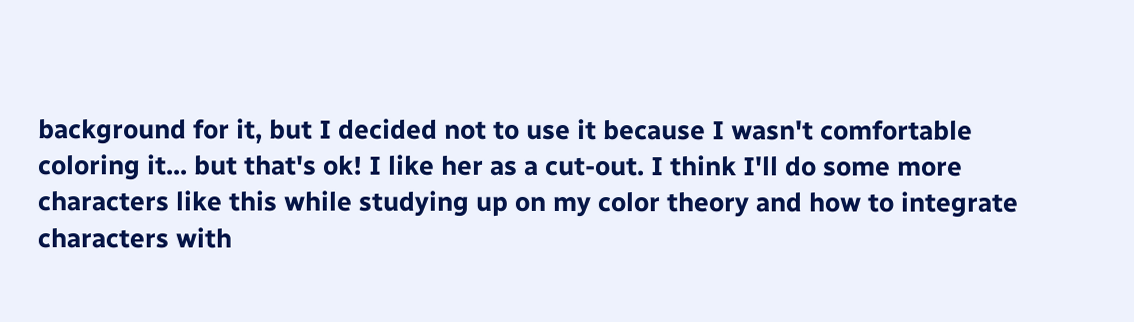background for it, but I decided not to use it because I wasn't comfortable coloring it... but that's ok! I like her as a cut-out. I think I'll do some more characters like this while studying up on my color theory and how to integrate characters with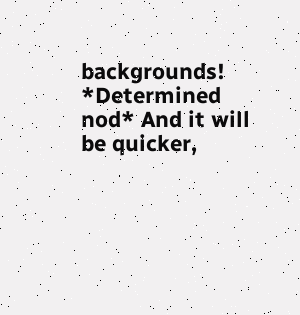backgrounds! *Determined nod* And it will be quicker,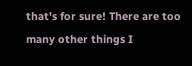that's for sure! There are too many other things I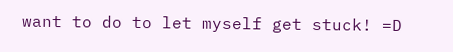want to do to let myself get stuck! =D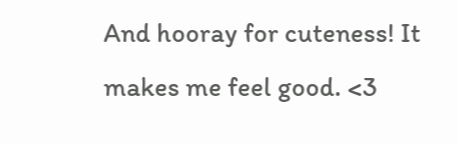And hooray for cuteness! It makes me feel good. <3